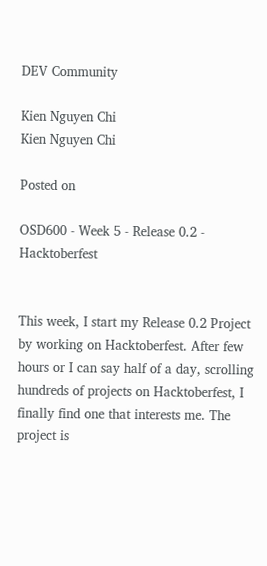DEV Community

Kien Nguyen Chi
Kien Nguyen Chi

Posted on

OSD600 - Week 5 - Release 0.2 - Hacktoberfest


This week, I start my Release 0.2 Project by working on Hacktoberfest. After few hours or I can say half of a day, scrolling hundreds of projects on Hacktoberfest, I finally find one that interests me. The project is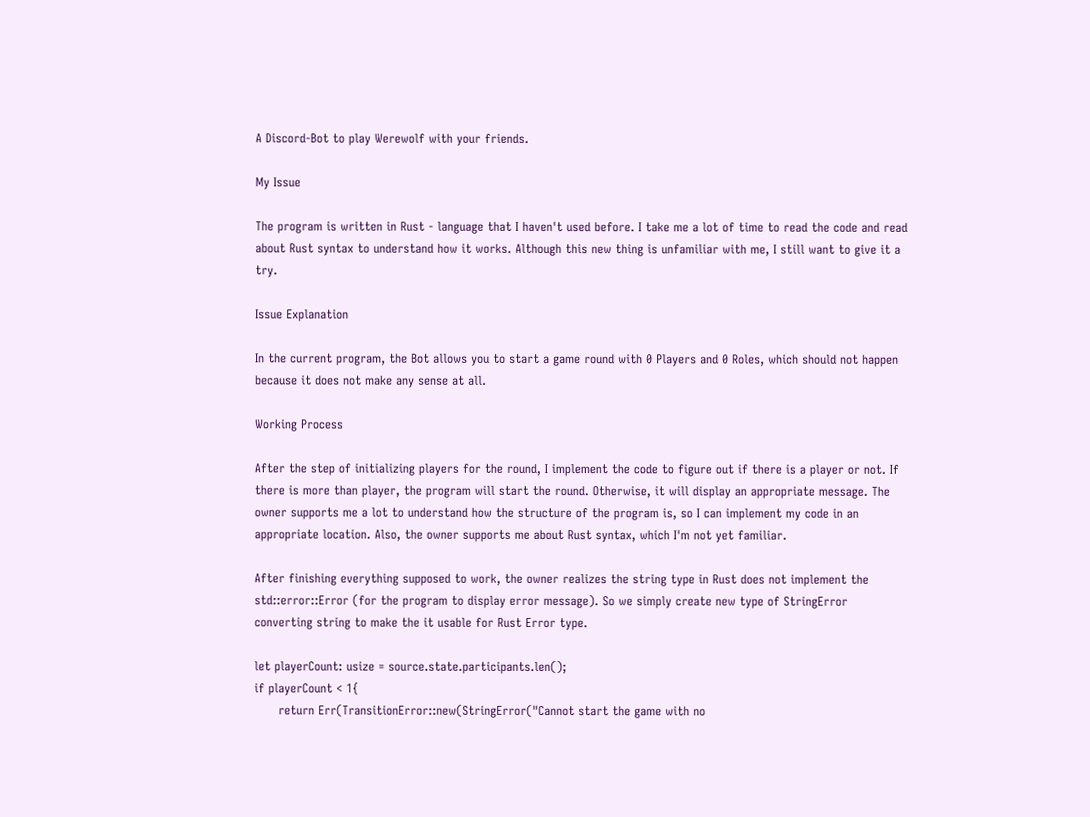A Discord-Bot to play Werewolf with your friends.

My Issue

The program is written in Rust - language that I haven't used before. I take me a lot of time to read the code and read about Rust syntax to understand how it works. Although this new thing is unfamiliar with me, I still want to give it a try.

Issue Explanation

In the current program, the Bot allows you to start a game round with 0 Players and 0 Roles, which should not happen because it does not make any sense at all.

Working Process

After the step of initializing players for the round, I implement the code to figure out if there is a player or not. If there is more than player, the program will start the round. Otherwise, it will display an appropriate message. The owner supports me a lot to understand how the structure of the program is, so I can implement my code in an appropriate location. Also, the owner supports me about Rust syntax, which I'm not yet familiar.

After finishing everything supposed to work, the owner realizes the string type in Rust does not implement the std::error::Error (for the program to display error message). So we simply create new type of StringError converting string to make the it usable for Rust Error type.

let playerCount: usize = source.state.participants.len();
if playerCount < 1{
      return Err(TransitionError::new(StringError("Cannot start the game with no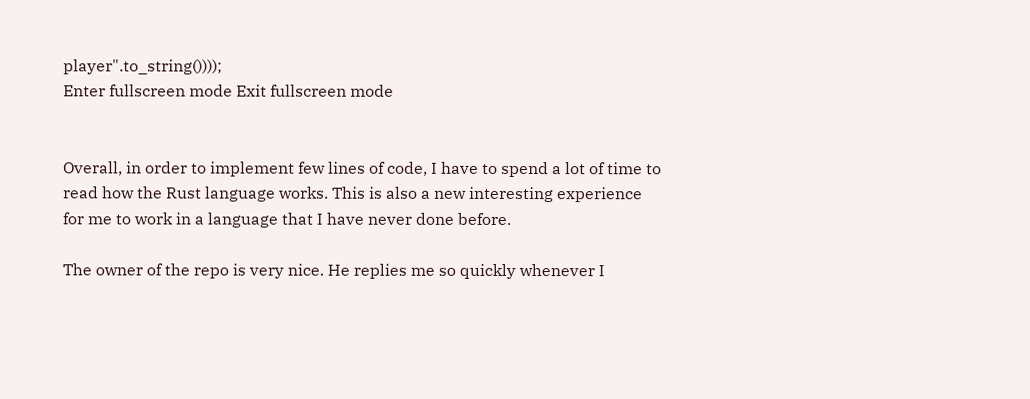player".to_string())));
Enter fullscreen mode Exit fullscreen mode


Overall, in order to implement few lines of code, I have to spend a lot of time to read how the Rust language works. This is also a new interesting experience for me to work in a language that I have never done before.

The owner of the repo is very nice. He replies me so quickly whenever I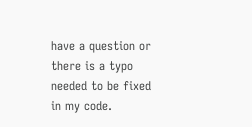have a question or there is a typo needed to be fixed in my code.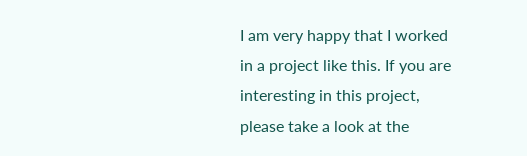I am very happy that I worked in a project like this. If you are interesting in this project, please take a look at the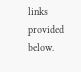links provided below.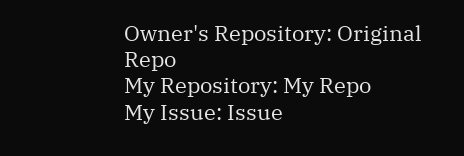Owner's Repository: Original Repo
My Repository: My Repo
My Issue: Issue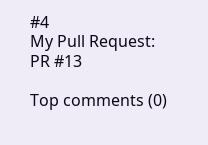#4
My Pull Request: PR #13

Top comments (0)